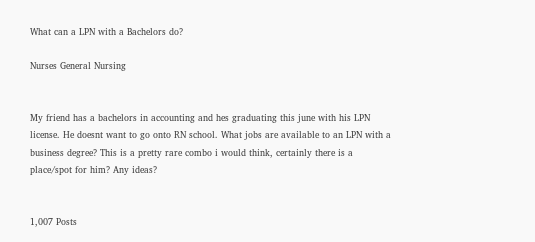What can a LPN with a Bachelors do?

Nurses General Nursing


My friend has a bachelors in accounting and hes graduating this june with his LPN license. He doesnt want to go onto RN school. What jobs are available to an LPN with a business degree? This is a pretty rare combo i would think, certainly there is a place/spot for him? Any ideas?


1,007 Posts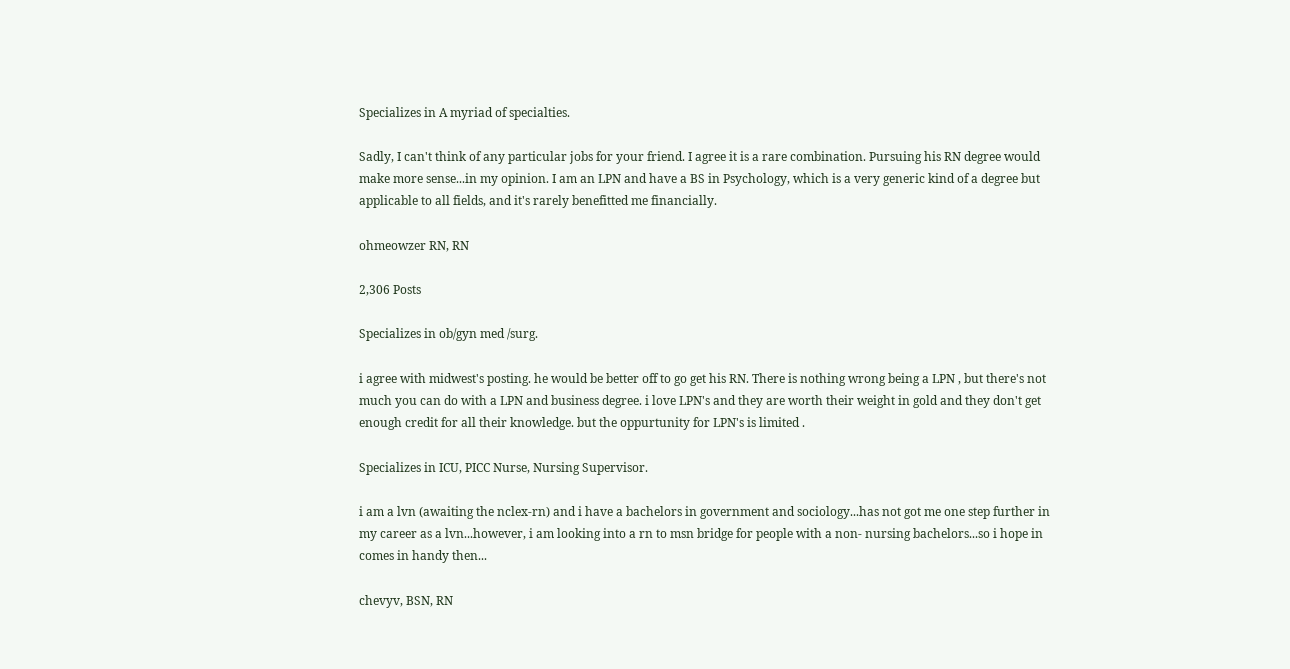Specializes in A myriad of specialties.

Sadly, I can't think of any particular jobs for your friend. I agree it is a rare combination. Pursuing his RN degree would make more sense...in my opinion. I am an LPN and have a BS in Psychology, which is a very generic kind of a degree but applicable to all fields, and it's rarely benefitted me financially.

ohmeowzer RN, RN

2,306 Posts

Specializes in ob/gyn med /surg.

i agree with midwest's posting. he would be better off to go get his RN. There is nothing wrong being a LPN , but there's not much you can do with a LPN and business degree. i love LPN's and they are worth their weight in gold and they don't get enough credit for all their knowledge. but the oppurtunity for LPN's is limited .

Specializes in ICU, PICC Nurse, Nursing Supervisor.

i am a lvn (awaiting the nclex-rn) and i have a bachelors in government and sociology...has not got me one step further in my career as a lvn...however, i am looking into a rn to msn bridge for people with a non- nursing bachelors...so i hope in comes in handy then...

chevyv, BSN, RN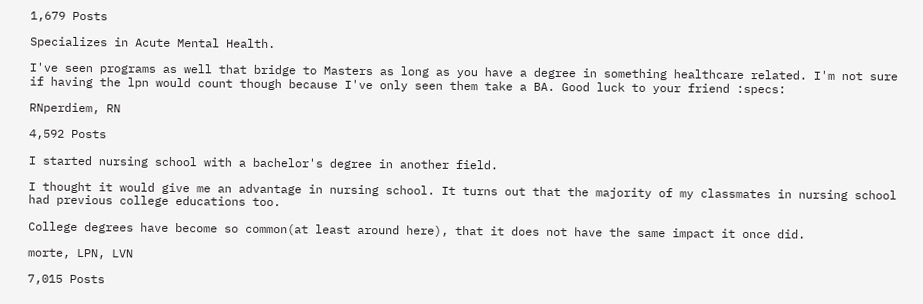1,679 Posts

Specializes in Acute Mental Health.

I've seen programs as well that bridge to Masters as long as you have a degree in something healthcare related. I'm not sure if having the lpn would count though because I've only seen them take a BA. Good luck to your friend :specs:

RNperdiem, RN

4,592 Posts

I started nursing school with a bachelor's degree in another field.

I thought it would give me an advantage in nursing school. It turns out that the majority of my classmates in nursing school had previous college educations too.

College degrees have become so common(at least around here), that it does not have the same impact it once did.

morte, LPN, LVN

7,015 Posts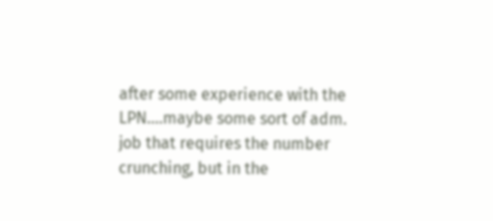after some experience with the LPN....maybe some sort of adm. job that requires the number crunching, but in the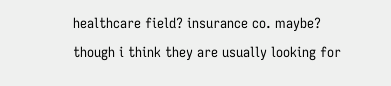healthcare field? insurance co. maybe? though i think they are usually looking for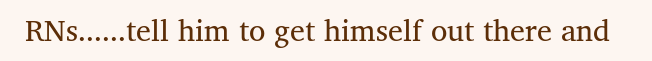RNs......tell him to get himself out there and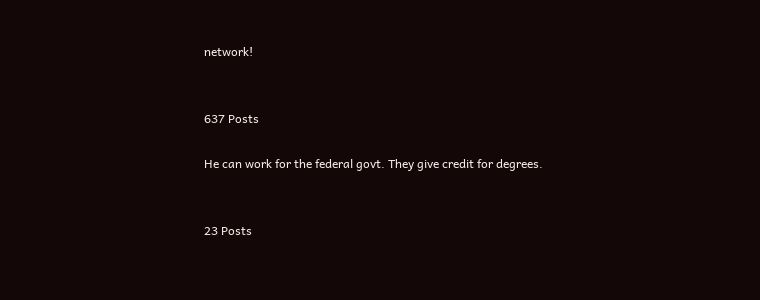network!


637 Posts

He can work for the federal govt. They give credit for degrees.


23 Posts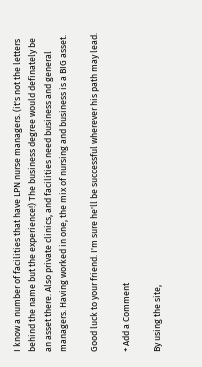I know a number of facilities that have LPN nurse managers. (it's not the letters behind the name but the experience!) The business degree would definately be an asset there. Also private clinics, and facilities need business and general managers. Having worked in one, the mix of nursing and business is a BIG asset.

Good luck to your friend. I'm sure he'll be successful wherever his path may lead.

+ Add a Comment

By using the site,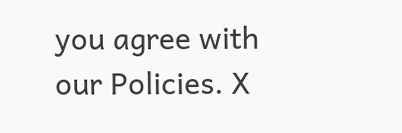you agree with our Policies. X